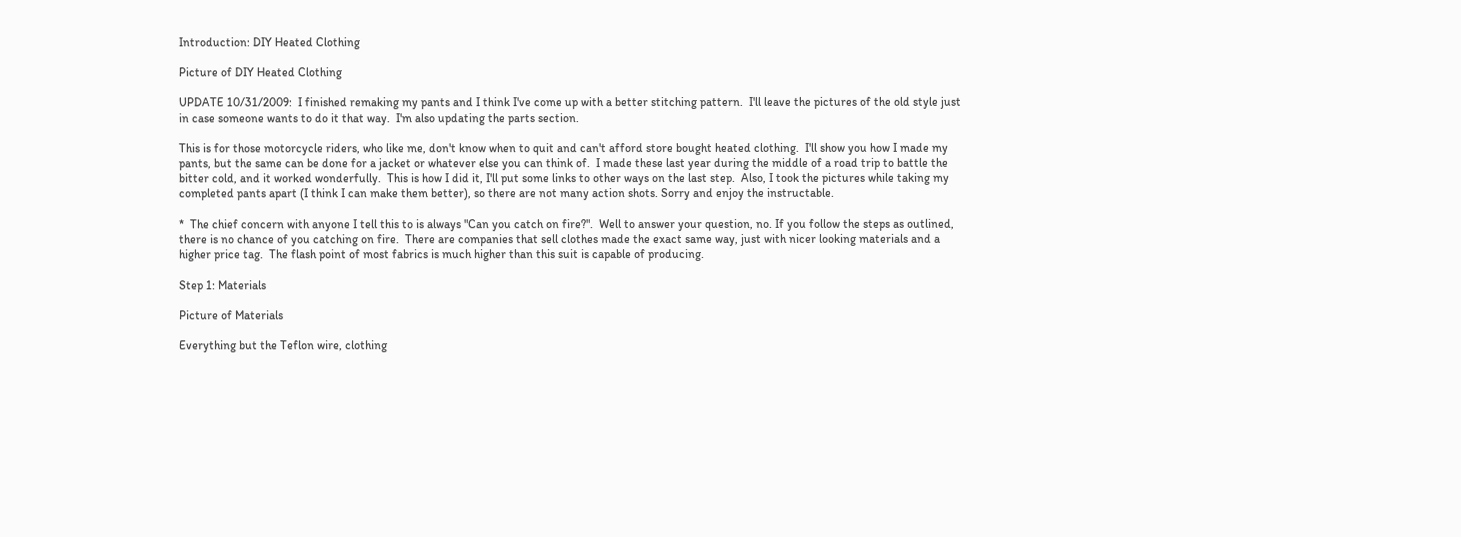Introduction: DIY Heated Clothing

Picture of DIY Heated Clothing

UPDATE 10/31/2009:  I finished remaking my pants and I think I've come up with a better stitching pattern.  I'll leave the pictures of the old style just in case someone wants to do it that way.  I'm also updating the parts section.

This is for those motorcycle riders, who like me, don't know when to quit and can't afford store bought heated clothing.  I'll show you how I made my pants, but the same can be done for a jacket or whatever else you can think of.  I made these last year during the middle of a road trip to battle the bitter cold, and it worked wonderfully.  This is how I did it, I'll put some links to other ways on the last step.  Also, I took the pictures while taking my completed pants apart (I think I can make them better), so there are not many action shots. Sorry and enjoy the instructable.

*  The chief concern with anyone I tell this to is always "Can you catch on fire?".  Well to answer your question, no. If you follow the steps as outlined, there is no chance of you catching on fire.  There are companies that sell clothes made the exact same way, just with nicer looking materials and a higher price tag.  The flash point of most fabrics is much higher than this suit is capable of producing.

Step 1: Materials

Picture of Materials

Everything but the Teflon wire, clothing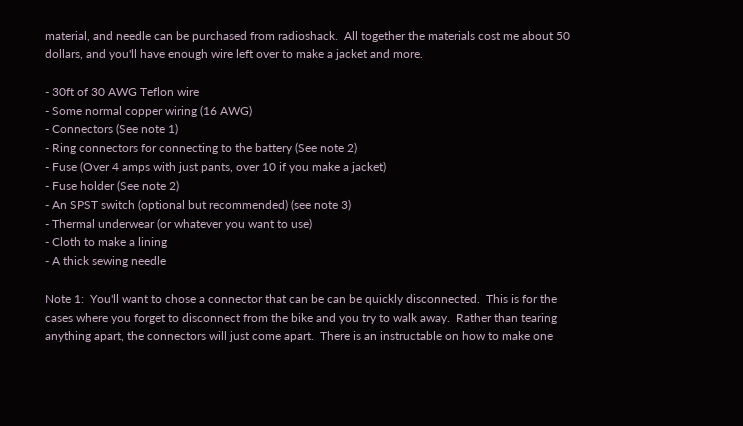material, and needle can be purchased from radioshack.  All together the materials cost me about 50 dollars, and you'll have enough wire left over to make a jacket and more.

- 30ft of 30 AWG Teflon wire
- Some normal copper wiring (16 AWG)
- Connectors (See note 1)
- Ring connectors for connecting to the battery (See note 2)
- Fuse (Over 4 amps with just pants, over 10 if you make a jacket)
- Fuse holder (See note 2)
- An SPST switch (optional but recommended) (see note 3)
- Thermal underwear (or whatever you want to use)
- Cloth to make a lining
- A thick sewing needle

Note 1:  You'll want to chose a connector that can be can be quickly disconnected.  This is for the cases where you forget to disconnect from the bike and you try to walk away.  Rather than tearing anything apart, the connectors will just come apart.  There is an instructable on how to make one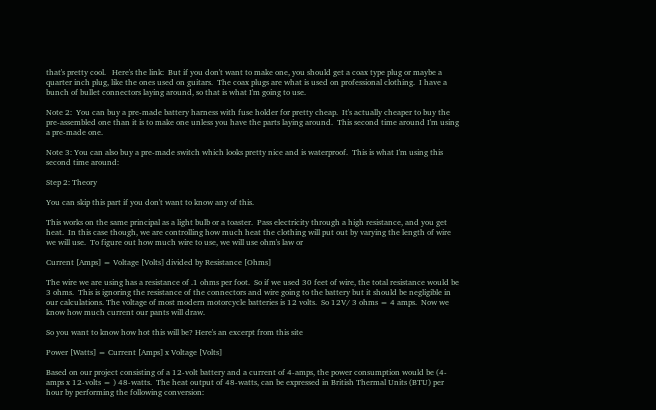that's pretty cool.   Here's the link:  But if you don't want to make one, you should get a coax type plug or maybe a quarter inch plug, like the ones used on guitars.  The coax plugs are what is used on professional clothing.  I have a bunch of bullet connectors laying around, so that is what I'm going to use.

Note 2:  You can buy a pre-made battery harness with fuse holder for pretty cheap.  It's actually cheaper to buy the pre-assembled one than it is to make one unless you have the parts laying around.  This second time around I'm using a pre-made one.

Note 3: You can also buy a pre-made switch which looks pretty nice and is waterproof.  This is what I'm using this second time around:

Step 2: Theory

You can skip this part if you don't want to know any of this.

This works on the same principal as a light bulb or a toaster.  Pass electricity through a high resistance, and you get heat.  In this case though, we are controlling how much heat the clothing will put out by varying the length of wire we will use.  To figure out how much wire to use, we will use ohm's law or

Current [Amps] = Voltage [Volts] divided by Resistance [Ohms]

The wire we are using has a resistance of .1 ohms per foot.  So if we used 30 feet of wire, the total resistance would be 3 ohms.  This is ignoring the resistance of the connectors and wire going to the battery but it should be negligible in our calculations. The voltage of most modern motorcycle batteries is 12 volts.  So 12V/ 3 ohms = 4 amps.  Now we know how much current our pants will draw.

So you want to know how hot this will be? Here's an excerpt from this site

Power [Watts] = Current [Amps] x Voltage [Volts]

Based on our project consisting of a 12-volt battery and a current of 4-amps, the power consumption would be (4-amps x 12-volts = ) 48-watts.  The heat output of 48-watts, can be expressed in British Thermal Units (BTU) per hour by performing the following conversion: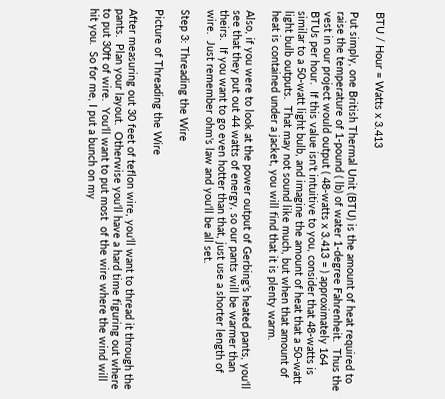BTU / Hour = Watts x 3.413

Put simply, one British Thermal Unit (BTU) is the amount of heat required to raise the temperature of 1-pound ( lb) of water 1-degree Fahrenheit.  Thus the vest in our project would output ( 48-watts x 3.413 = ) approximately 164 BTUs per hour.  If this value isn't intuitive to you, consider that 48-watts is similar to a 50-watt light bulb, and imagine the amount of heat that a 50-watt light bulb outputs.  That may not sound like much, but when that amount of heat is contained under a jacket, you will find that it is plenty warm.

Also, if you were to look at the power output of Gerbing's heated pants, you'll see that they put out 44 watts of energy, so our pants will be warmer than theirs.  If you want to go even hotter than that, just use a shorter length of wire.  Just remember ohm's law and you'll be all set.

Step 3: Threading the Wire

Picture of Threading the Wire

After measuring out 30 feet of teflon wire, you'll want to thread it through the pants.  Plan your layout.  Otherwise you'll have a hard time figuring out where to put 30ft of wire.  You'll want to put most  of the wire where the wind will hit you.  So for me, I put a bunch on my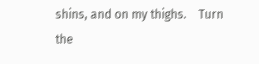shins, and on my thighs.    Turn the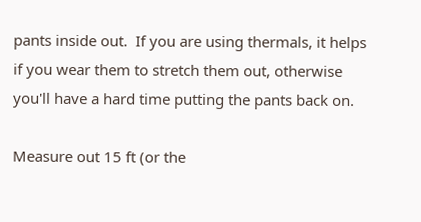pants inside out.  If you are using thermals, it helps if you wear them to stretch them out, otherwise you'll have a hard time putting the pants back on.

Measure out 15 ft (or the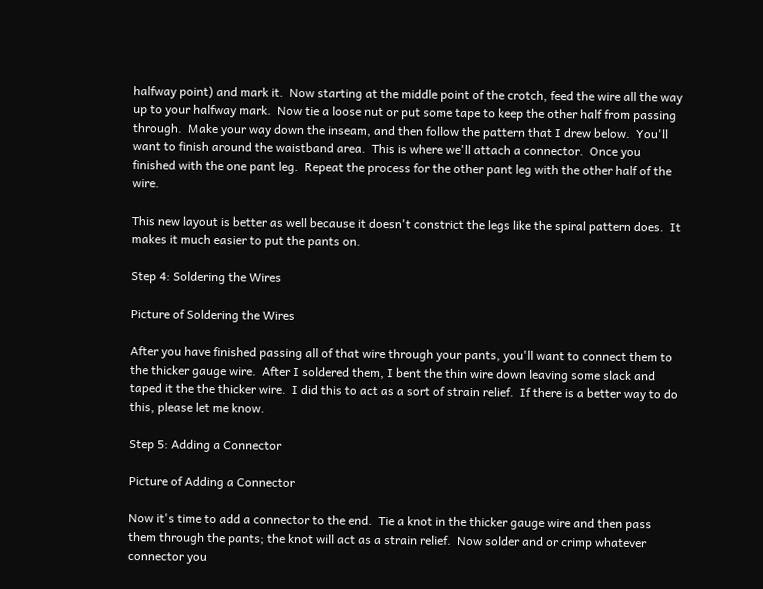halfway point) and mark it.  Now starting at the middle point of the crotch, feed the wire all the way up to your halfway mark.  Now tie a loose nut or put some tape to keep the other half from passing through.  Make your way down the inseam, and then follow the pattern that I drew below.  You'll want to finish around the waistband area.  This is where we'll attach a connector.  Once you finished with the one pant leg.  Repeat the process for the other pant leg with the other half of the wire.

This new layout is better as well because it doesn't constrict the legs like the spiral pattern does.  It makes it much easier to put the pants on.

Step 4: Soldering the Wires

Picture of Soldering the Wires

After you have finished passing all of that wire through your pants, you'll want to connect them to the thicker gauge wire.  After I soldered them, I bent the thin wire down leaving some slack and taped it the the thicker wire.  I did this to act as a sort of strain relief.  If there is a better way to do this, please let me know.

Step 5: Adding a Connector

Picture of Adding a Connector

Now it's time to add a connector to the end.  Tie a knot in the thicker gauge wire and then pass them through the pants; the knot will act as a strain relief.  Now solder and or crimp whatever connector you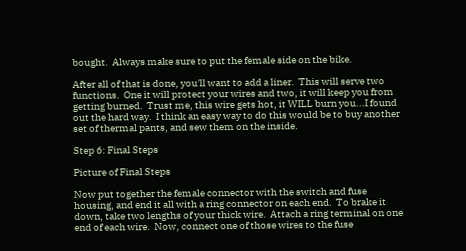bought.  Always make sure to put the female side on the bike.

After all of that is done, you'll want to add a liner.  This will serve two functions.  One it will protect your wires and two, it will keep you from getting burned.  Trust me, this wire gets hot, it WILL burn you...I found out the hard way.  I think an easy way to do this would be to buy another set of thermal pants, and sew them on the inside.

Step 6: Final Steps

Picture of Final Steps

Now put together the female connector with the switch and fuse housing, and end it all with a ring connector on each end.  To brake it down, take two lengths of your thick wire.  Attach a ring terminal on one end of each wire.  Now, connect one of those wires to the fuse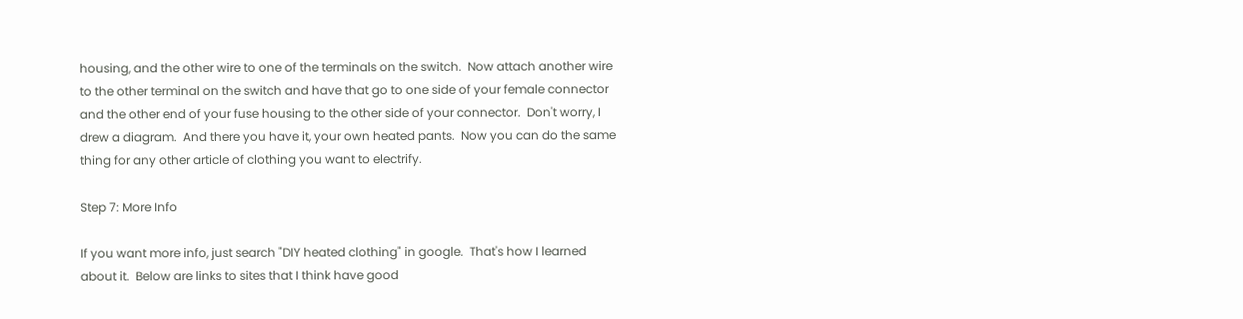housing, and the other wire to one of the terminals on the switch.  Now attach another wire to the other terminal on the switch and have that go to one side of your female connector and the other end of your fuse housing to the other side of your connector.  Don't worry, I drew a diagram.  And there you have it, your own heated pants.  Now you can do the same thing for any other article of clothing you want to electrify.

Step 7: More Info

If you want more info, just search "DIY heated clothing" in google.  That's how I learned about it.  Below are links to sites that I think have good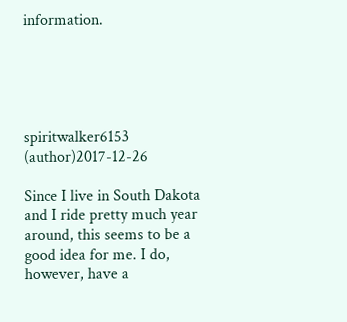information.





spiritwalker6153 (author)2017-12-26

Since I live in South Dakota and I ride pretty much year around, this seems to be a good idea for me. I do, however, have a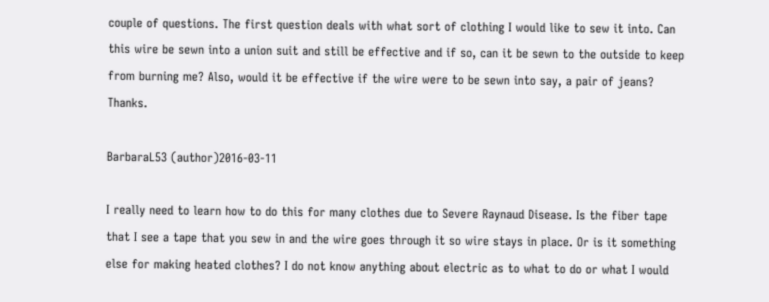couple of questions. The first question deals with what sort of clothing I would like to sew it into. Can this wire be sewn into a union suit and still be effective and if so, can it be sewn to the outside to keep from burning me? Also, would it be effective if the wire were to be sewn into say, a pair of jeans? Thanks.

BarbaraL53 (author)2016-03-11

I really need to learn how to do this for many clothes due to Severe Raynaud Disease. Is the fiber tape that I see a tape that you sew in and the wire goes through it so wire stays in place. Or is it something else for making heated clothes? I do not know anything about electric as to what to do or what I would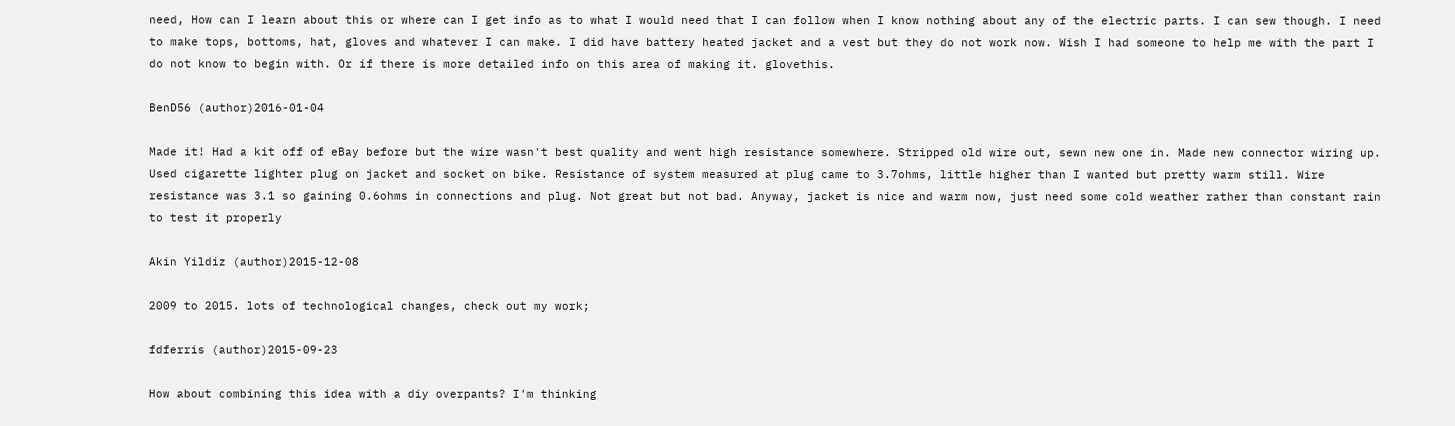need, How can I learn about this or where can I get info as to what I would need that I can follow when I know nothing about any of the electric parts. I can sew though. I need to make tops, bottoms, hat, gloves and whatever I can make. I did have battery heated jacket and a vest but they do not work now. Wish I had someone to help me with the part I do not know to begin with. Or if there is more detailed info on this area of making it. glovethis.

BenD56 (author)2016-01-04

Made it! Had a kit off of eBay before but the wire wasn't best quality and went high resistance somewhere. Stripped old wire out, sewn new one in. Made new connector wiring up. Used cigarette lighter plug on jacket and socket on bike. Resistance of system measured at plug came to 3.7ohms, little higher than I wanted but pretty warm still. Wire resistance was 3.1 so gaining 0.6ohms in connections and plug. Not great but not bad. Anyway, jacket is nice and warm now, just need some cold weather rather than constant rain to test it properly

Akin Yildiz (author)2015-12-08

2009 to 2015. lots of technological changes, check out my work;

fdferris (author)2015-09-23

How about combining this idea with a diy overpants? I'm thinking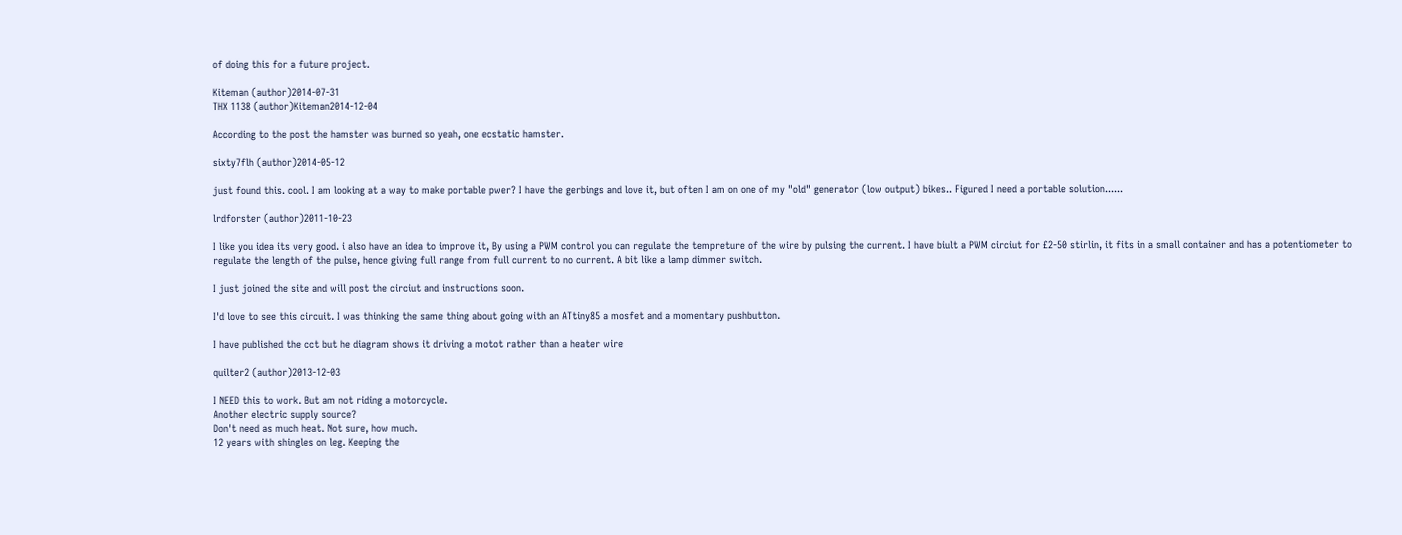of doing this for a future project.

Kiteman (author)2014-07-31
THX 1138 (author)Kiteman2014-12-04

According to the post the hamster was burned so yeah, one ecstatic hamster.

sixty7flh (author)2014-05-12

just found this. cool. I am looking at a way to make portable pwer? I have the gerbings and love it, but often I am on one of my "old" generator (low output) bikes.. Figured I need a portable solution......

lrdforster (author)2011-10-23

I like you idea its very good. i also have an idea to improve it, By using a PWM control you can regulate the tempreture of the wire by pulsing the current. I have biult a PWM circiut for £2-50 stirlin, it fits in a small container and has a potentiometer to regulate the length of the pulse, hence giving full range from full current to no current. A bit like a lamp dimmer switch.

I just joined the site and will post the circiut and instructions soon.

I'd love to see this circuit. I was thinking the same thing about going with an ATtiny85 a mosfet and a momentary pushbutton.

I have published the cct but he diagram shows it driving a motot rather than a heater wire

quilter2 (author)2013-12-03

I NEED this to work. But am not riding a motorcycle.
Another electric supply source?
Don't need as much heat. Not sure, how much.
12 years with shingles on leg. Keeping the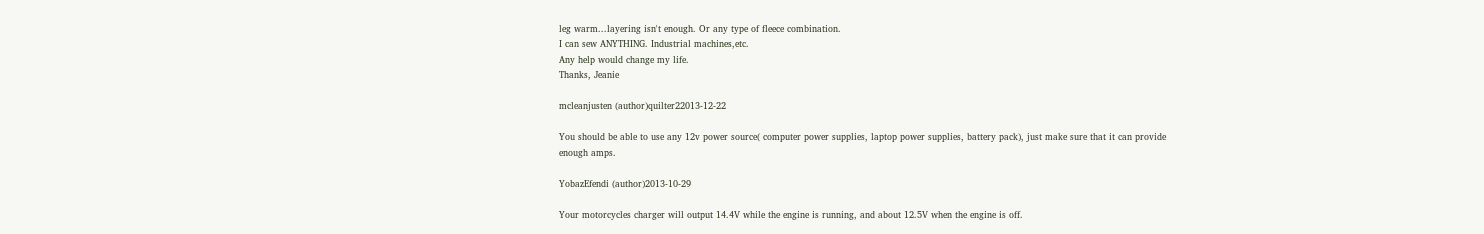leg warm...layering isn't enough. Or any type of fleece combination.
I can sew ANYTHING. Industrial machines,etc.
Any help would change my life.
Thanks, Jeanie

mcleanjusten (author)quilter22013-12-22

You should be able to use any 12v power source( computer power supplies, laptop power supplies, battery pack), just make sure that it can provide enough amps.

YobazEfendi (author)2013-10-29

Your motorcycles charger will output 14.4V while the engine is running, and about 12.5V when the engine is off.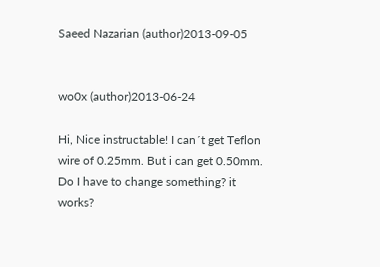Saeed Nazarian (author)2013-09-05


wo0x (author)2013-06-24

Hi, Nice instructable! I can´t get Teflon wire of 0.25mm. But i can get 0.50mm. Do I have to change something? it works?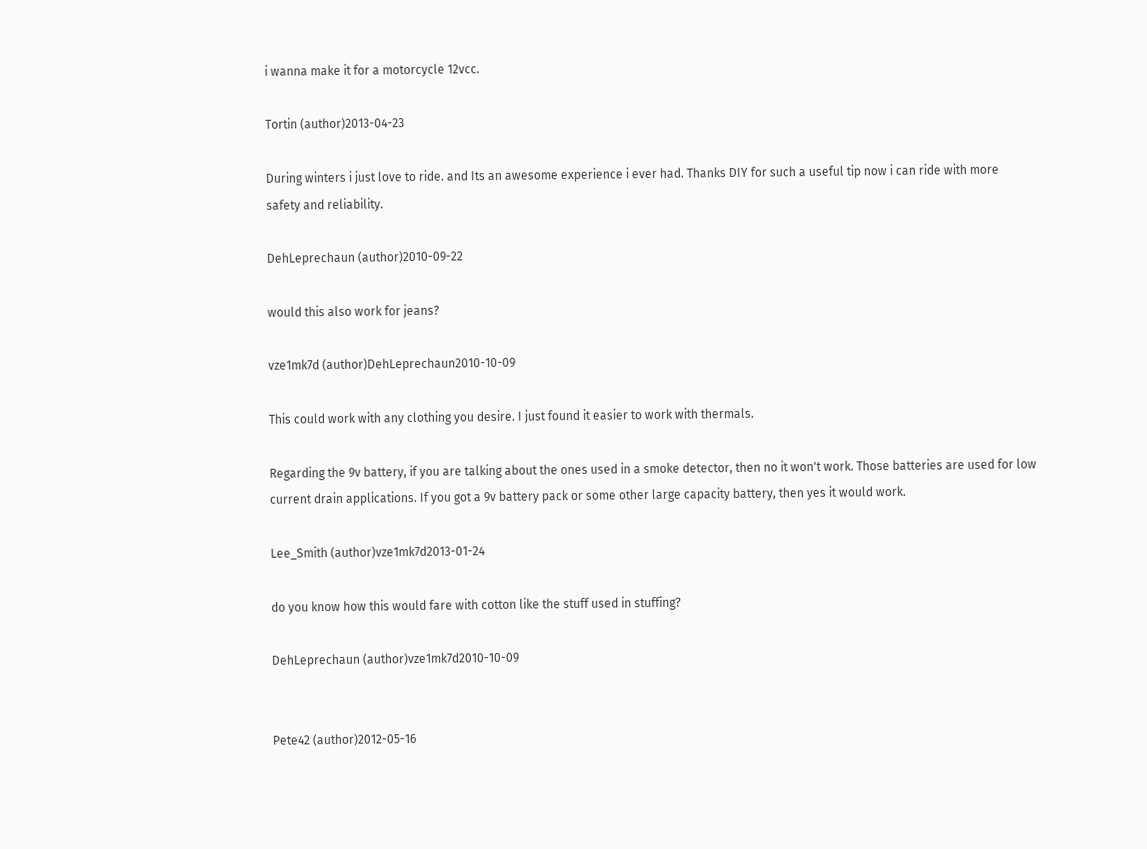i wanna make it for a motorcycle 12vcc.

Tortin (author)2013-04-23

During winters i just love to ride. and Its an awesome experience i ever had. Thanks DIY for such a useful tip now i can ride with more safety and reliability.

DehLeprechaun (author)2010-09-22

would this also work for jeans?

vze1mk7d (author)DehLeprechaun2010-10-09

This could work with any clothing you desire. I just found it easier to work with thermals.

Regarding the 9v battery, if you are talking about the ones used in a smoke detector, then no it won't work. Those batteries are used for low current drain applications. If you got a 9v battery pack or some other large capacity battery, then yes it would work.

Lee_Smith (author)vze1mk7d2013-01-24

do you know how this would fare with cotton like the stuff used in stuffing?

DehLeprechaun (author)vze1mk7d2010-10-09


Pete42 (author)2012-05-16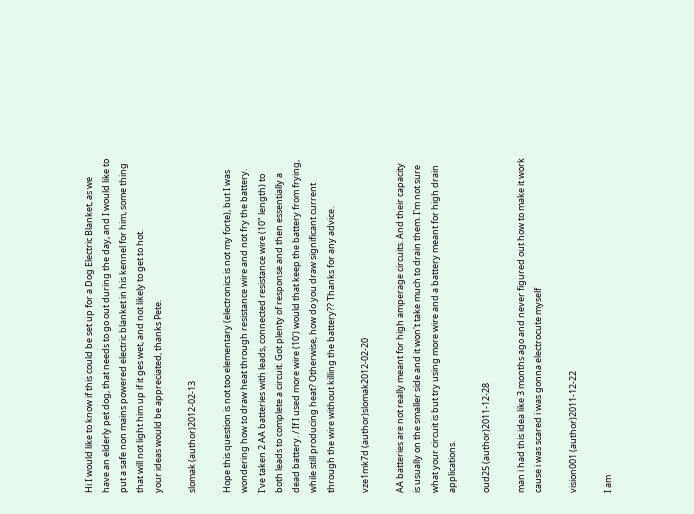Hi I would like to know if this could be set up for a Dog Electric Blanket, as we have an elderly pet dog, that needs to go out during the day, and I would like to put a safe non mains powered electric blanket in his kennel for him, some thing that will not light him up if it ges wet, and not likely to get to hot.
your ideas would be appreciated, thanks Pete.

slomak (author)2012-02-13

Hope this question is not too elementary (electronics is not my forte), but I was wondering how to draw heat through resistance wire and not fry the battery. I've taken 2 AA batteries with leads, connected resistance wire (10" length) to both leads to complete a circuit. Got plenty of response and then essentially a dead battery. / If I used more wire (10') would that keep the battery from frying, while still producing heat? Otherwise, how do you draw significant current through the wire without killing the battery?? Thanks for any advice.

vze1mk7d (author)slomak2012-02-20

AA batteries are not really meant for high amperage circuits. And their capacity is usually on the smaller side and it won't take much to drain them. I'm not sure what your circuit is but try using more wire and a battery meant for high drain applications.

oud25 (author)2011-12-28

man i had this idea like 3 months ago and never figured out how to make it work cause i was scared i was gonna electrocute myself

vision001 (author)2011-12-22

I am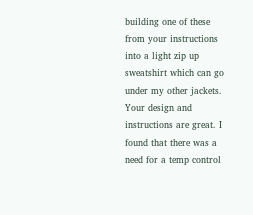building one of these from your instructions into a light zip up sweatshirt which can go under my other jackets. Your design and instructions are great. I found that there was a need for a temp control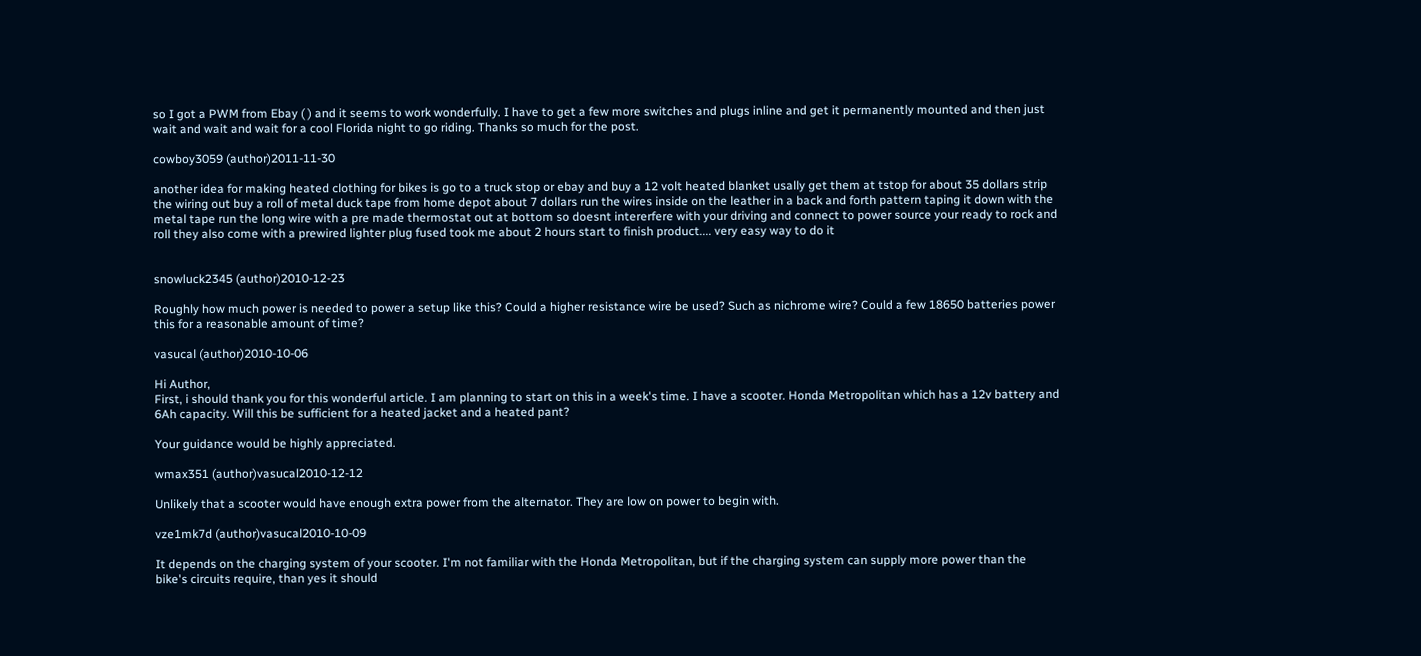so I got a PWM from Ebay ( ) and it seems to work wonderfully. I have to get a few more switches and plugs inline and get it permanently mounted and then just wait and wait and wait for a cool Florida night to go riding. Thanks so much for the post.

cowboy3059 (author)2011-11-30

another idea for making heated clothing for bikes is go to a truck stop or ebay and buy a 12 volt heated blanket usally get them at tstop for about 35 dollars strip the wiring out buy a roll of metal duck tape from home depot about 7 dollars run the wires inside on the leather in a back and forth pattern taping it down with the metal tape run the long wire with a pre made thermostat out at bottom so doesnt intererfere with your driving and connect to power source your ready to rock and roll they also come with a prewired lighter plug fused took me about 2 hours start to finish product.... very easy way to do it


snowluck2345 (author)2010-12-23

Roughly how much power is needed to power a setup like this? Could a higher resistance wire be used? Such as nichrome wire? Could a few 18650 batteries power this for a reasonable amount of time?

vasucal (author)2010-10-06

Hi Author,
First, i should thank you for this wonderful article. I am planning to start on this in a week's time. I have a scooter. Honda Metropolitan which has a 12v battery and 6Ah capacity. Will this be sufficient for a heated jacket and a heated pant?

Your guidance would be highly appreciated.

wmax351 (author)vasucal2010-12-12

Unlikely that a scooter would have enough extra power from the alternator. They are low on power to begin with.

vze1mk7d (author)vasucal2010-10-09

It depends on the charging system of your scooter. I'm not familiar with the Honda Metropolitan, but if the charging system can supply more power than the bike's circuits require, than yes it should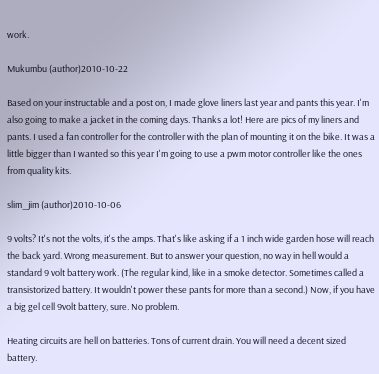work.

Mukumbu (author)2010-10-22

Based on your instructable and a post on, I made glove liners last year and pants this year. I'm also going to make a jacket in the coming days. Thanks a lot! Here are pics of my liners and pants. I used a fan controller for the controller with the plan of mounting it on the bike. It was a little bigger than I wanted so this year I'm going to use a pwm motor controller like the ones from quality kits.

slim_jim (author)2010-10-06

9 volts? It's not the volts, it's the amps. That's like asking if a 1 inch wide garden hose will reach the back yard. Wrong measurement. But to answer your question, no way in hell would a standard 9 volt battery work. (The regular kind, like in a smoke detector. Sometimes called a transistorized battery. It wouldn't power these pants for more than a second.) Now, if you have a big gel cell 9volt battery, sure. No problem.

Heating circuits are hell on batteries. Tons of current drain. You will need a decent sized battery.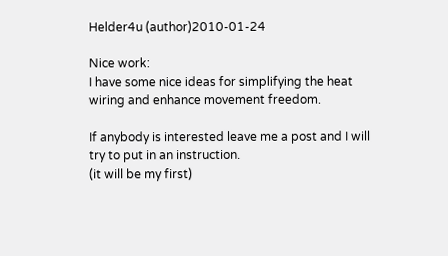Helder4u (author)2010-01-24

Nice work:
I have some nice ideas for simplifying the heat wiring and enhance movement freedom.

If anybody is interested leave me a post and I will try to put in an instruction.
(it will be my first)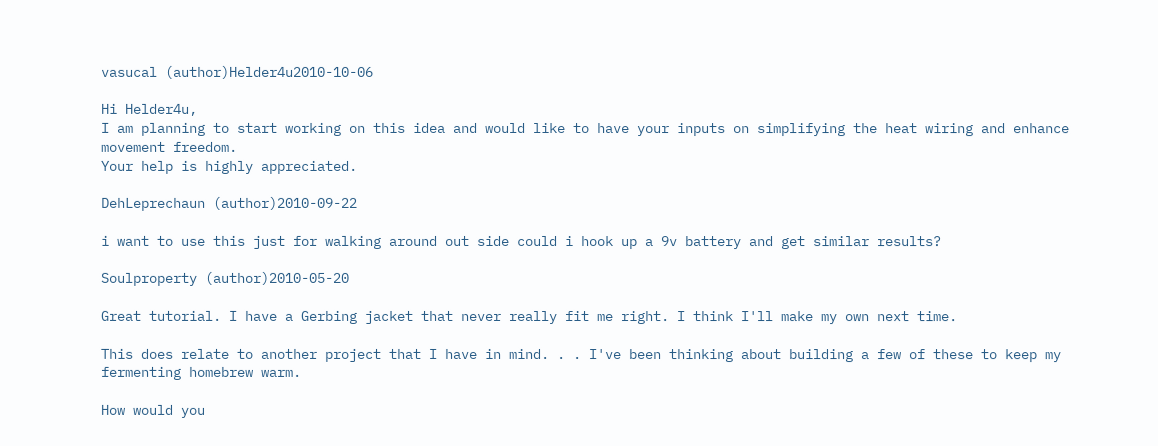vasucal (author)Helder4u2010-10-06

Hi Helder4u,
I am planning to start working on this idea and would like to have your inputs on simplifying the heat wiring and enhance movement freedom.
Your help is highly appreciated.

DehLeprechaun (author)2010-09-22

i want to use this just for walking around out side could i hook up a 9v battery and get similar results?

Soulproperty (author)2010-05-20

Great tutorial. I have a Gerbing jacket that never really fit me right. I think I'll make my own next time.

This does relate to another project that I have in mind. . . I've been thinking about building a few of these to keep my fermenting homebrew warm.

How would you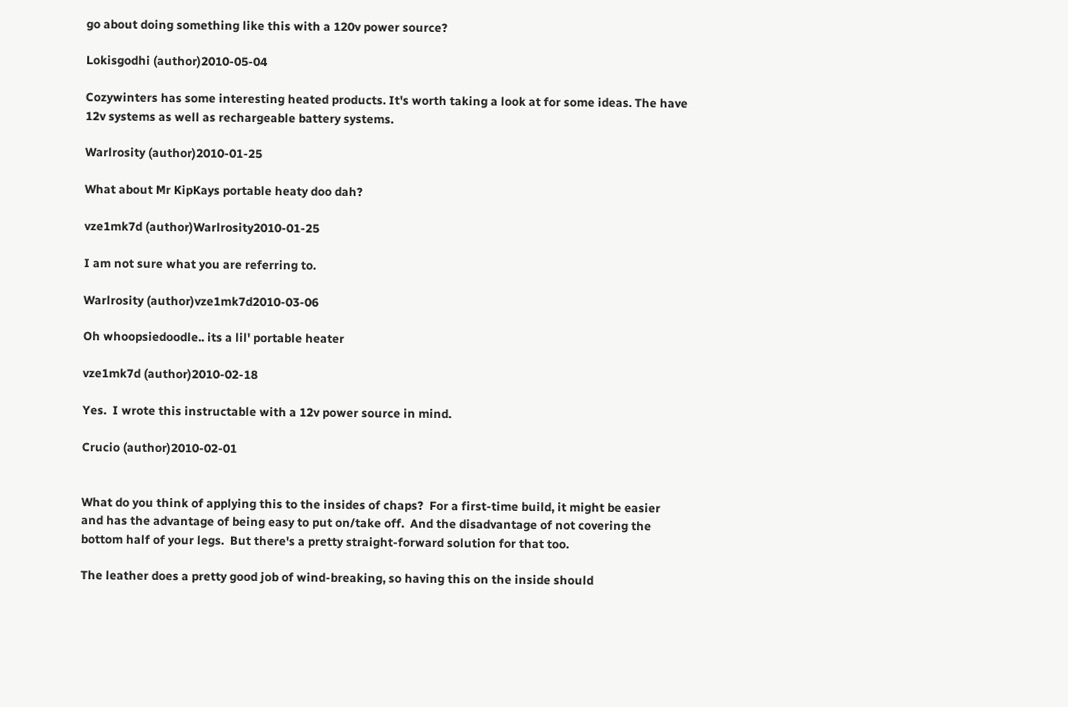go about doing something like this with a 120v power source?

Lokisgodhi (author)2010-05-04

Cozywinters has some interesting heated products. It's worth taking a look at for some ideas. The have 12v systems as well as rechargeable battery systems.

Warlrosity (author)2010-01-25

What about Mr KipKays portable heaty doo dah?

vze1mk7d (author)Warlrosity2010-01-25

I am not sure what you are referring to.

Warlrosity (author)vze1mk7d2010-03-06

Oh whoopsiedoodle.. its a lil' portable heater

vze1mk7d (author)2010-02-18

Yes.  I wrote this instructable with a 12v power source in mind.

Crucio (author)2010-02-01


What do you think of applying this to the insides of chaps?  For a first-time build, it might be easier and has the advantage of being easy to put on/take off.  And the disadvantage of not covering the bottom half of your legs.  But there's a pretty straight-forward solution for that too.

The leather does a pretty good job of wind-breaking, so having this on the inside should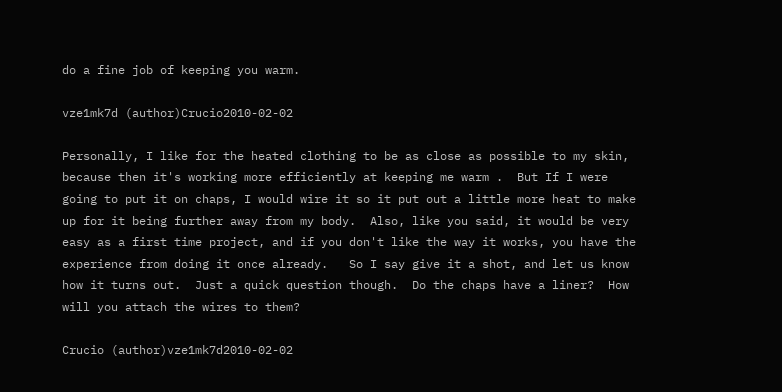do a fine job of keeping you warm.

vze1mk7d (author)Crucio2010-02-02

Personally, I like for the heated clothing to be as close as possible to my skin, because then it's working more efficiently at keeping me warm .  But If I were going to put it on chaps, I would wire it so it put out a little more heat to make up for it being further away from my body.  Also, like you said, it would be very easy as a first time project, and if you don't like the way it works, you have the experience from doing it once already.   So I say give it a shot, and let us know how it turns out.  Just a quick question though.  Do the chaps have a liner?  How will you attach the wires to them?

Crucio (author)vze1mk7d2010-02-02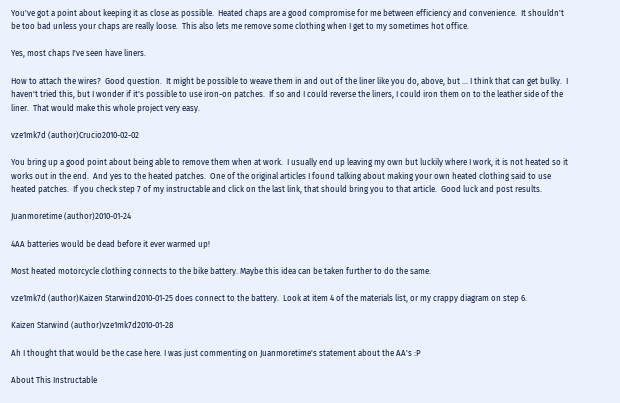You've got a point about keeping it as close as possible.  Heated chaps are a good compromise for me between efficiency and convenience.  It shouldn't be too bad unless your chaps are really loose.  This also lets me remove some clothing when I get to my sometimes hot office.

Yes, most chaps I've seen have liners.

How to attach the wires?  Good question.  It might be possible to weave them in and out of the liner like you do, above, but ... I think that can get bulky.  I haven't tried this, but I wonder if it's possible to use iron-on patches.  If so and I could reverse the liners, I could iron them on to the leather side of the liner.  That would make this whole project very easy.

vze1mk7d (author)Crucio2010-02-02

You bring up a good point about being able to remove them when at work.  I usually end up leaving my own but luckily where I work, it is not heated so it works out in the end.  And yes to the heated patches.  One of the original articles I found talking about making your own heated clothing said to use heated patches.  If you check step 7 of my instructable and click on the last link, that should bring you to that article.  Good luck and post results.

Juanmoretime (author)2010-01-24

4AA batteries would be dead before it ever warmed up!

Most heated motorcycle clothing connects to the bike battery. Maybe this idea can be taken further to do the same.

vze1mk7d (author)Kaizen Starwind2010-01-25 does connect to the battery.  Look at item 4 of the materials list, or my crappy diagram on step 6.

Kaizen Starwind (author)vze1mk7d2010-01-28

Ah I thought that would be the case here. I was just commenting on Juanmoretime's statement about the AA's :P

About This Instructable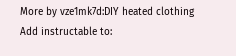More by vze1mk7d:DIY heated clothing
Add instructable to: